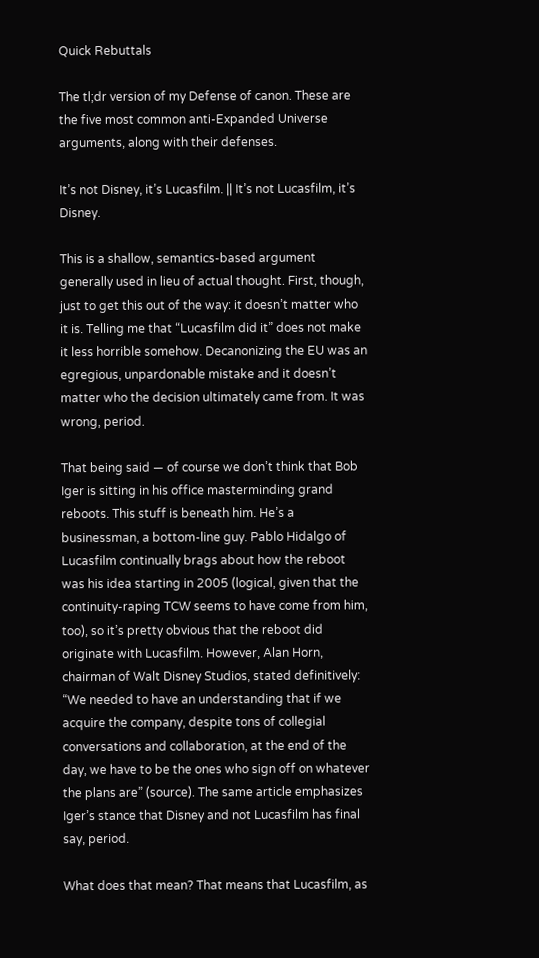Quick Rebuttals

The tl;dr version of my Defense of canon. These are the five most common anti-Expanded Universe arguments, along with their defenses.

It’s not Disney, it’s Lucasfilm. || It’s not Lucasfilm, it’s Disney.

This is a shallow, semantics-based argument generally used in lieu of actual thought. First, though, just to get this out of the way: it doesn’t matter who it is. Telling me that “Lucasfilm did it” does not make it less horrible somehow. Decanonizing the EU was an egregious, unpardonable mistake and it doesn’t matter who the decision ultimately came from. It was wrong, period.

That being said — of course we don’t think that Bob Iger is sitting in his office masterminding grand reboots. This stuff is beneath him. He’s a businessman, a bottom-line guy. Pablo Hidalgo of Lucasfilm continually brags about how the reboot was his idea starting in 2005 (logical, given that the continuity-raping TCW seems to have come from him, too), so it’s pretty obvious that the reboot did originate with Lucasfilm. However, Alan Horn, chairman of Walt Disney Studios, stated definitively: “We needed to have an understanding that if we acquire the company, despite tons of collegial conversations and collaboration, at the end of the day, we have to be the ones who sign off on whatever the plans are” (source). The same article emphasizes Iger’s stance that Disney and not Lucasfilm has final say, period.

What does that mean? That means that Lucasfilm, as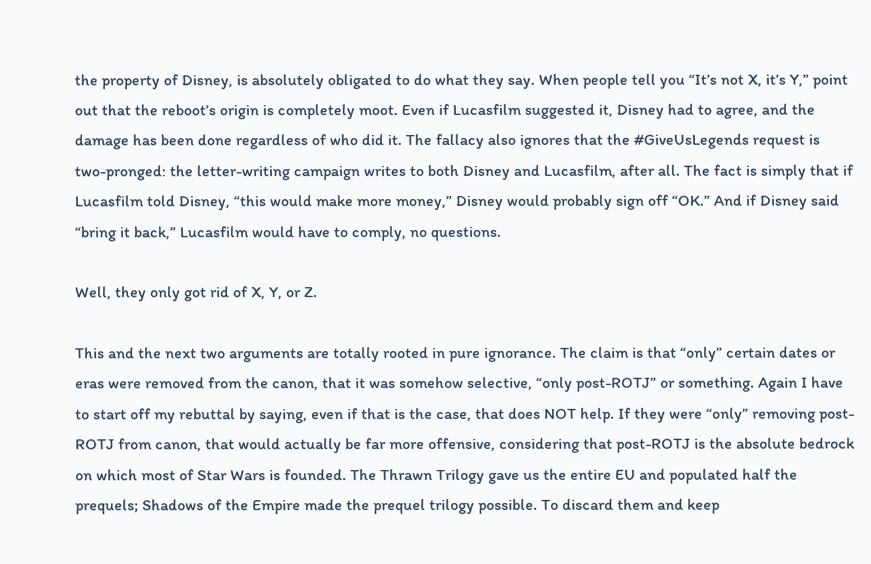the property of Disney, is absolutely obligated to do what they say. When people tell you “It’s not X, it’s Y,” point out that the reboot’s origin is completely moot. Even if Lucasfilm suggested it, Disney had to agree, and the damage has been done regardless of who did it. The fallacy also ignores that the #GiveUsLegends request is two-pronged: the letter-writing campaign writes to both Disney and Lucasfilm, after all. The fact is simply that if Lucasfilm told Disney, “this would make more money,” Disney would probably sign off “OK.” And if Disney said “bring it back,” Lucasfilm would have to comply, no questions.

Well, they only got rid of X, Y, or Z.

This and the next two arguments are totally rooted in pure ignorance. The claim is that “only” certain dates or eras were removed from the canon, that it was somehow selective, “only post-ROTJ” or something. Again I have to start off my rebuttal by saying, even if that is the case, that does NOT help. If they were “only” removing post-ROTJ from canon, that would actually be far more offensive, considering that post-ROTJ is the absolute bedrock on which most of Star Wars is founded. The Thrawn Trilogy gave us the entire EU and populated half the prequels; Shadows of the Empire made the prequel trilogy possible. To discard them and keep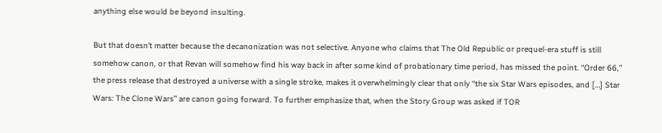anything else would be beyond insulting.

But that doesn’t matter because the decanonization was not selective. Anyone who claims that The Old Republic or prequel-era stuff is still somehow canon, or that Revan will somehow find his way back in after some kind of probationary time period, has missed the point. “Order 66,” the press release that destroyed a universe with a single stroke, makes it overwhelmingly clear that only “the six Star Wars episodes, and […] Star Wars: The Clone Wars” are canon going forward. To further emphasize that, when the Story Group was asked if TOR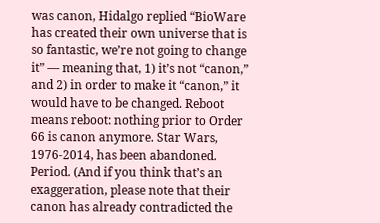was canon, Hidalgo replied “BioWare has created their own universe that is so fantastic, we’re not going to change it” — meaning that, 1) it’s not “canon,” and 2) in order to make it “canon,” it would have to be changed. Reboot means reboot: nothing prior to Order 66 is canon anymore. Star Wars, 1976-2014, has been abandoned. Period. (And if you think that’s an exaggeration, please note that their canon has already contradicted the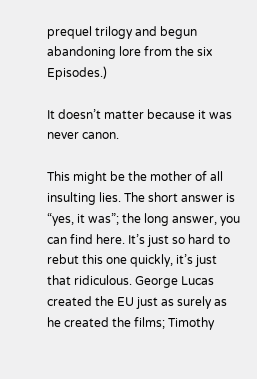prequel trilogy and begun abandoning lore from the six Episodes.)

It doesn’t matter because it was never canon.

This might be the mother of all insulting lies. The short answer is “yes, it was”; the long answer, you can find here. It’s just so hard to rebut this one quickly, it’s just that ridiculous. George Lucas created the EU just as surely as he created the films; Timothy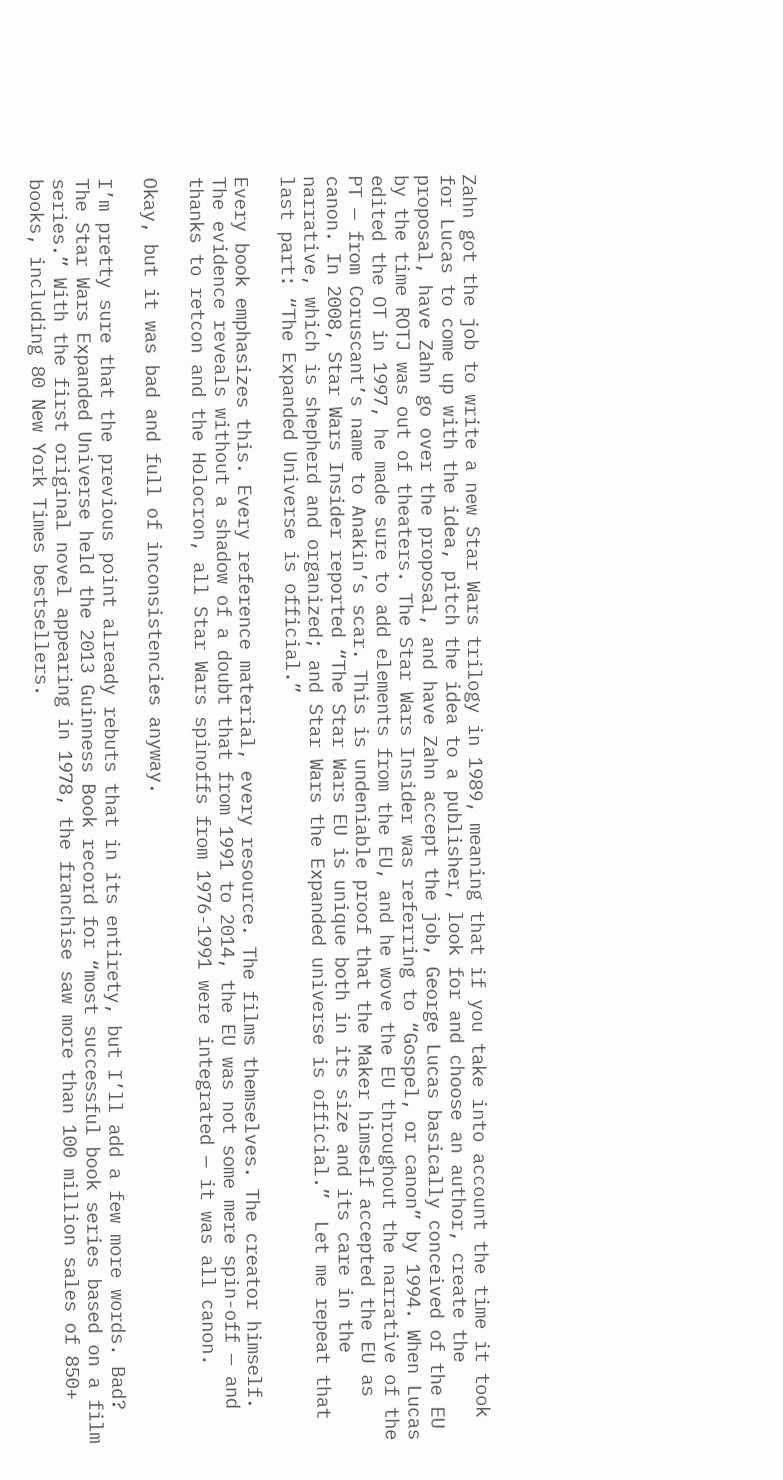Zahn got the job to write a new Star Wars trilogy in 1989, meaning that if you take into account the time it took for Lucas to come up with the idea, pitch the idea to a publisher, look for and choose an author, create the proposal, have Zahn go over the proposal, and have Zahn accept the job, George Lucas basically conceived of the EU by the time ROTJ was out of theaters. The Star Wars Insider was referring to “Gospel, or canon” by 1994. When Lucas edited the OT in 1997, he made sure to add elements from the EU, and he wove the EU throughout the narrative of the PT — from Coruscant’s name to Anakin’s scar. This is undeniable proof that the Maker himself accepted the EU as canon. In 2008, Star Wars Insider reported “The Star Wars EU is unique both in its size and its care in the narrative, which is shepherd and organized; and Star Wars the Expanded universe is official.”  Let me repeat that last part: “The Expanded Universe is official.”

Every book emphasizes this. Every reference material, every resource. The films themselves. The creator himself. The evidence reveals without a shadow of a doubt that from 1991 to 2014, the EU was not some mere spin-off — and thanks to retcon and the Holocron, all Star Wars spinoffs from 1976-1991 were integrated — it was all canon.

Okay, but it was bad and full of inconsistencies anyway.

I’m pretty sure that the previous point already rebuts that in its entirety, but I’ll add a few more words. Bad? The Star Wars Expanded Universe held the 2013 Guinness Book record for “most successful book series based on a film series.” With the first original novel appearing in 1978, the franchise saw more than 100 million sales of 850+ books, including 80 New York Times bestsellers.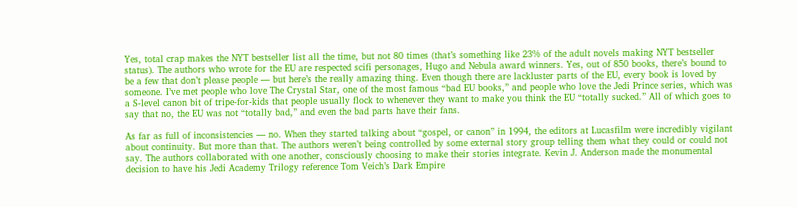Yes, total crap makes the NYT bestseller list all the time, but not 80 times (that’s something like 23% of the adult novels making NYT bestseller status). The authors who wrote for the EU are respected scifi personages, Hugo and Nebula award winners. Yes, out of 850 books, there’s bound to be a few that don’t please people — but here’s the really amazing thing. Even though there are lackluster parts of the EU, every book is loved by someone. I’ve met people who love The Crystal Star, one of the most famous “bad EU books,” and people who love the Jedi Prince series, which was a S-level canon bit of tripe-for-kids that people usually flock to whenever they want to make you think the EU “totally sucked.” All of which goes to say that no, the EU was not “totally bad,” and even the bad parts have their fans.

As far as full of inconsistencies — no. When they started talking about “gospel, or canon” in 1994, the editors at Lucasfilm were incredibly vigilant about continuity. But more than that. The authors weren’t being controlled by some external story group telling them what they could or could not say. The authors collaborated with one another, consciously choosing to make their stories integrate. Kevin J. Anderson made the monumental decision to have his Jedi Academy Trilogy reference Tom Veich’s Dark Empire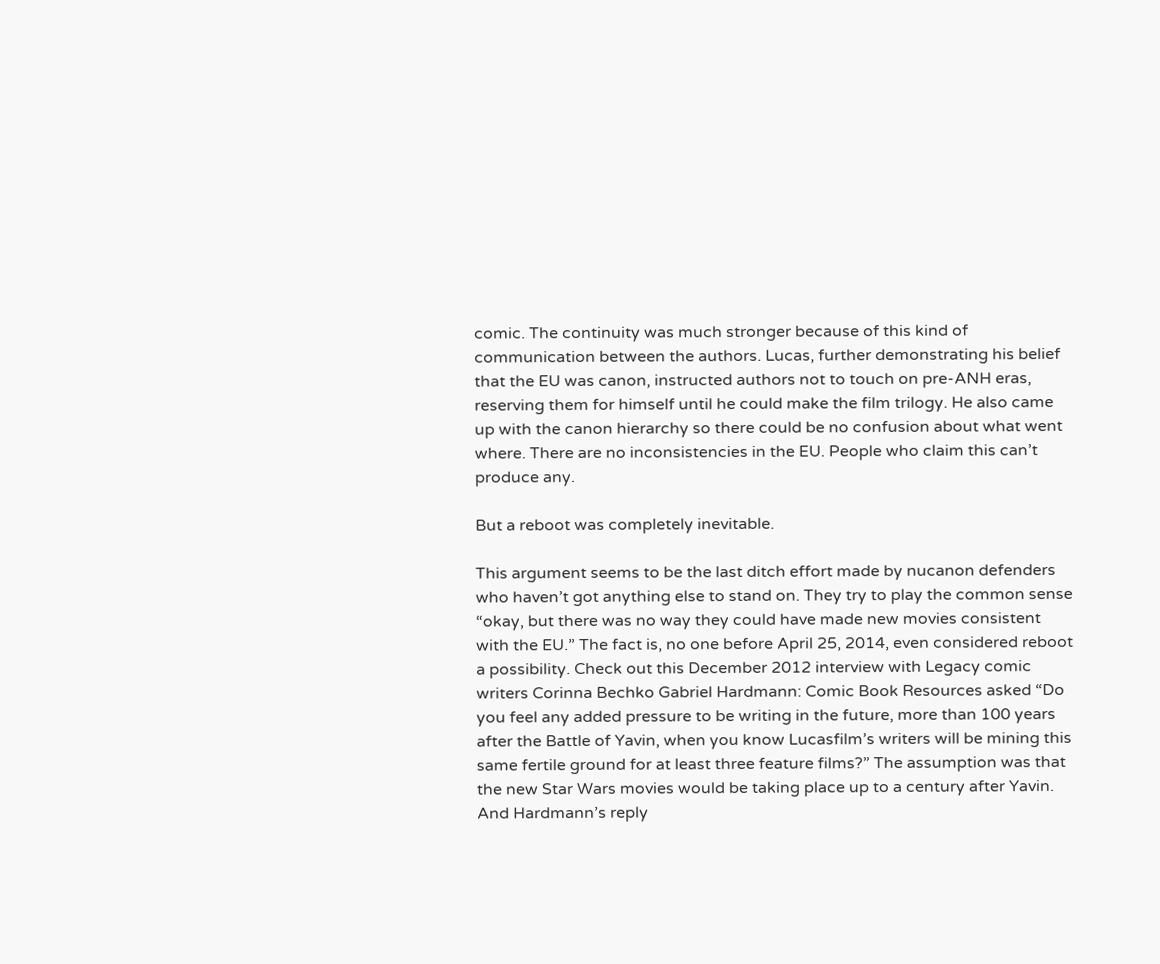comic. The continuity was much stronger because of this kind of communication between the authors. Lucas, further demonstrating his belief that the EU was canon, instructed authors not to touch on pre-ANH eras, reserving them for himself until he could make the film trilogy. He also came up with the canon hierarchy so there could be no confusion about what went where. There are no inconsistencies in the EU. People who claim this can’t produce any.

But a reboot was completely inevitable.

This argument seems to be the last ditch effort made by nucanon defenders who haven’t got anything else to stand on. They try to play the common sense “okay, but there was no way they could have made new movies consistent with the EU.” The fact is, no one before April 25, 2014, even considered reboot a possibility. Check out this December 2012 interview with Legacy comic writers Corinna Bechko Gabriel Hardmann: Comic Book Resources asked “Do you feel any added pressure to be writing in the future, more than 100 years after the Battle of Yavin, when you know Lucasfilm’s writers will be mining this same fertile ground for at least three feature films?” The assumption was that the new Star Wars movies would be taking place up to a century after Yavin. And Hardmann’s reply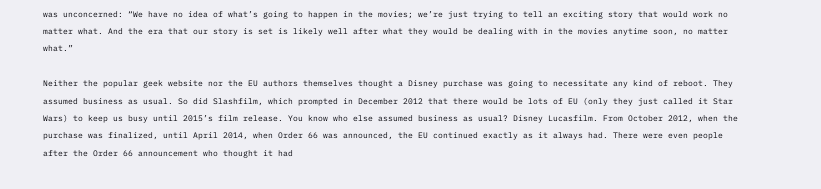was unconcerned: “We have no idea of what’s going to happen in the movies; we’re just trying to tell an exciting story that would work no matter what. And the era that our story is set is likely well after what they would be dealing with in the movies anytime soon, no matter what.”

Neither the popular geek website nor the EU authors themselves thought a Disney purchase was going to necessitate any kind of reboot. They assumed business as usual. So did Slashfilm, which prompted in December 2012 that there would be lots of EU (only they just called it Star Wars) to keep us busy until 2015’s film release. You know who else assumed business as usual? Disney Lucasfilm. From October 2012, when the purchase was finalized, until April 2014, when Order 66 was announced, the EU continued exactly as it always had. There were even people after the Order 66 announcement who thought it had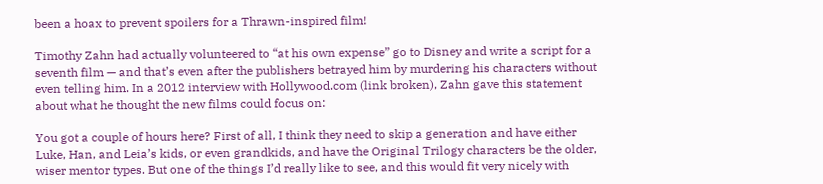been a hoax to prevent spoilers for a Thrawn-inspired film!

Timothy Zahn had actually volunteered to “at his own expense” go to Disney and write a script for a seventh film — and that’s even after the publishers betrayed him by murdering his characters without even telling him. In a 2012 interview with Hollywood.com (link broken), Zahn gave this statement about what he thought the new films could focus on:

You got a couple of hours here? First of all, I think they need to skip a generation and have either Luke, Han, and Leia’s kids, or even grandkids, and have the Original Trilogy characters be the older, wiser mentor types. But one of the things I’d really like to see, and this would fit very nicely with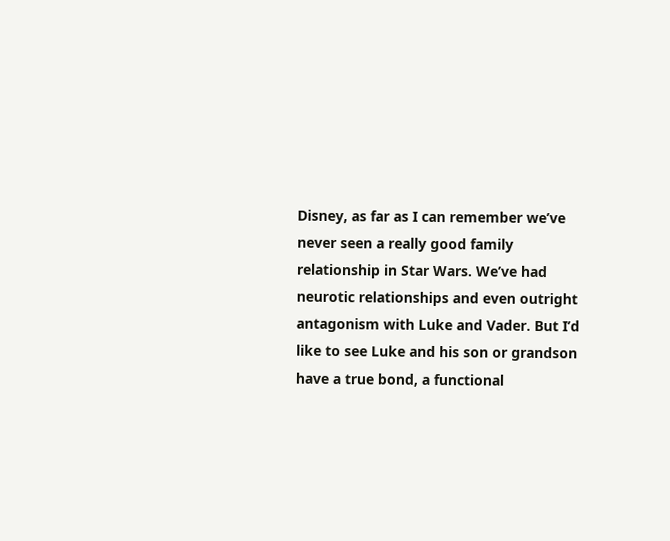Disney, as far as I can remember we’ve never seen a really good family relationship in Star Wars. We’ve had neurotic relationships and even outright antagonism with Luke and Vader. But I’d like to see Luke and his son or grandson have a true bond, a functional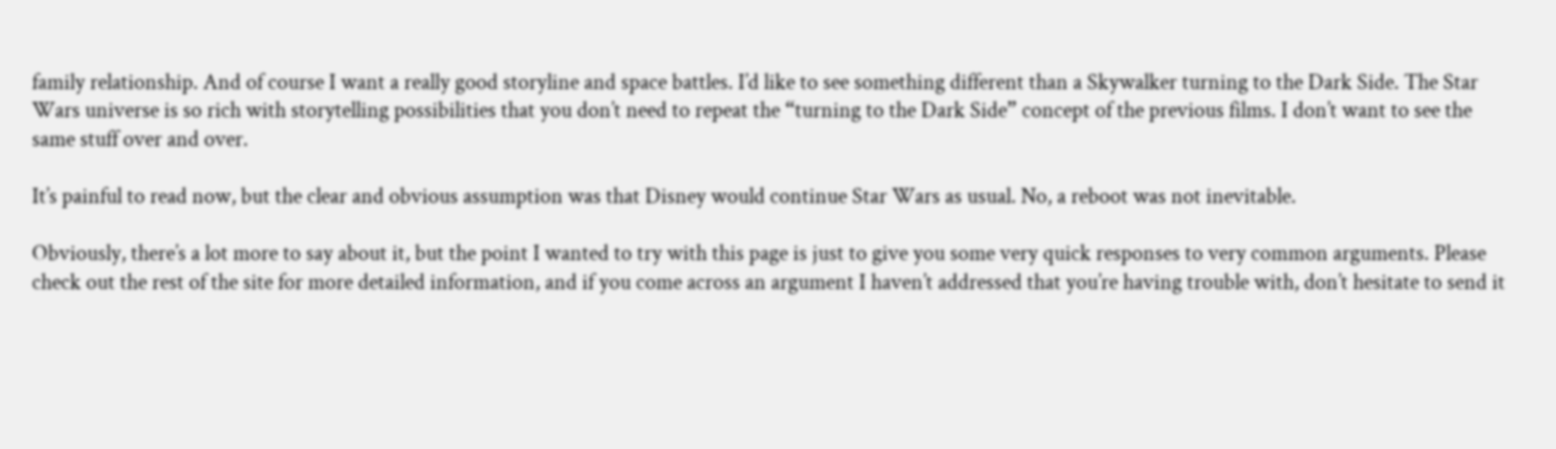family relationship. And of course I want a really good storyline and space battles. I’d like to see something different than a Skywalker turning to the Dark Side. The Star Wars universe is so rich with storytelling possibilities that you don’t need to repeat the “turning to the Dark Side” concept of the previous films. I don’t want to see the same stuff over and over.

It’s painful to read now, but the clear and obvious assumption was that Disney would continue Star Wars as usual. No, a reboot was not inevitable.

Obviously, there’s a lot more to say about it, but the point I wanted to try with this page is just to give you some very quick responses to very common arguments. Please check out the rest of the site for more detailed information, and if you come across an argument I haven’t addressed that you’re having trouble with, don’t hesitate to send it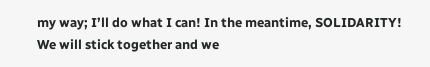my way; I’ll do what I can! In the meantime, SOLIDARITY! We will stick together and we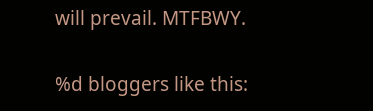will prevail. MTFBWY.

%d bloggers like this: